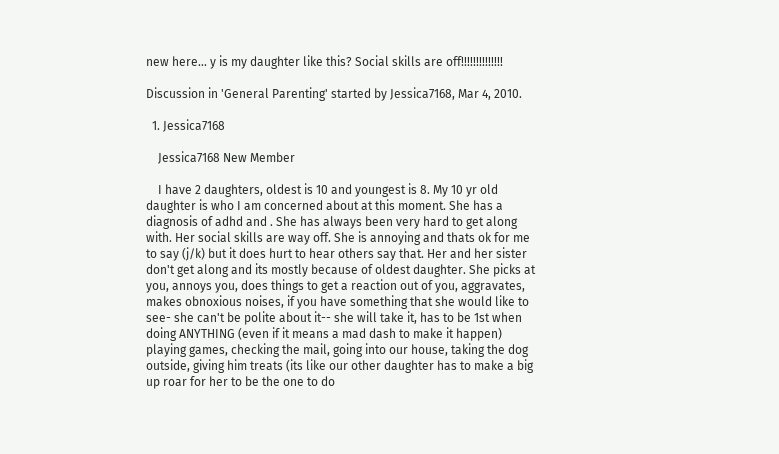new here... y is my daughter like this? Social skills are off!!!!!!!!!!!!!!

Discussion in 'General Parenting' started by Jessica7168, Mar 4, 2010.

  1. Jessica7168

    Jessica7168 New Member

    I have 2 daughters, oldest is 10 and youngest is 8. My 10 yr old daughter is who I am concerned about at this moment. She has a diagnosis of adhd and . She has always been very hard to get along with. Her social skills are way off. She is annoying and thats ok for me to say (j/k) but it does hurt to hear others say that. Her and her sister don't get along and its mostly because of oldest daughter. She picks at you, annoys you, does things to get a reaction out of you, aggravates, makes obnoxious noises, if you have something that she would like to see- she can't be polite about it-- she will take it, has to be 1st when doing ANYTHING (even if it means a mad dash to make it happen) playing games, checking the mail, going into our house, taking the dog outside, giving him treats (its like our other daughter has to make a big up roar for her to be the one to do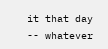it that day -- whatever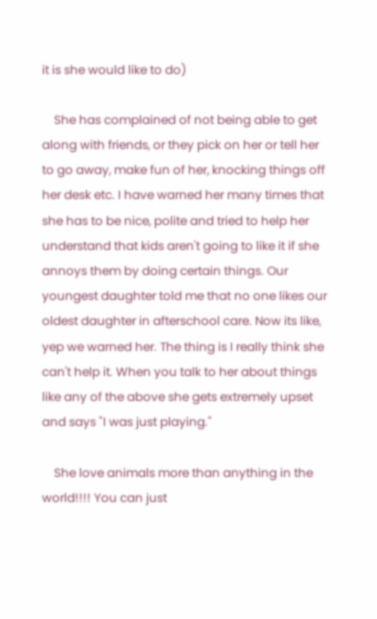it is she would like to do)

    She has complained of not being able to get along with friends, or they pick on her or tell her to go away, make fun of her, knocking things off her desk etc. I have warned her many times that she has to be nice, polite and tried to help her understand that kids aren't going to like it if she annoys them by doing certain things. Our youngest daughter told me that no one likes our oldest daughter in afterschool care. Now its like, yep we warned her. The thing is I really think she can't help it. When you talk to her about things like any of the above she gets extremely upset and says "I was just playing."

    She love animals more than anything in the world!!!! You can just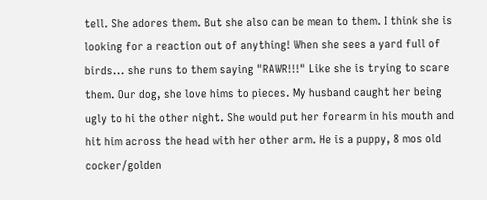tell. She adores them. But she also can be mean to them. I think she is looking for a reaction out of anything! When she sees a yard full of birds... she runs to them saying "RAWR!!!" Like she is trying to scare them. Our dog, she love hims to pieces. My husband caught her being ugly to hi the other night. She would put her forearm in his mouth and hit him across the head with her other arm. He is a puppy, 8 mos old cocker/golden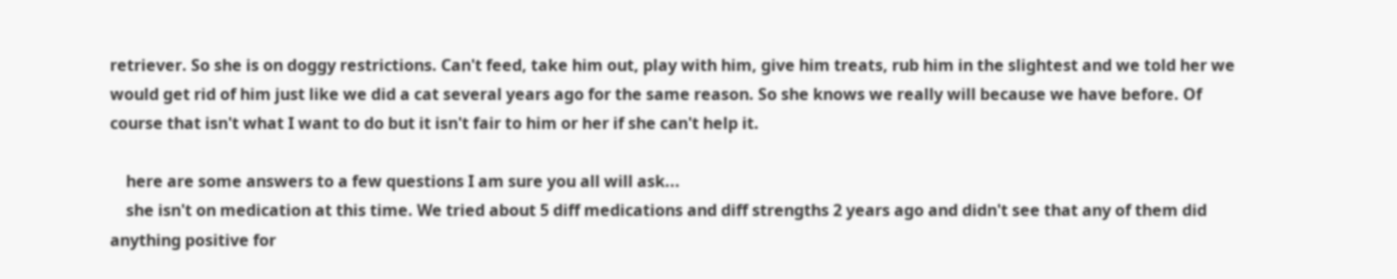retriever. So she is on doggy restrictions. Can't feed, take him out, play with him, give him treats, rub him in the slightest and we told her we would get rid of him just like we did a cat several years ago for the same reason. So she knows we really will because we have before. Of course that isn't what I want to do but it isn't fair to him or her if she can't help it.

    here are some answers to a few questions I am sure you all will ask...
    she isn't on medication at this time. We tried about 5 diff medications and diff strengths 2 years ago and didn't see that any of them did anything positive for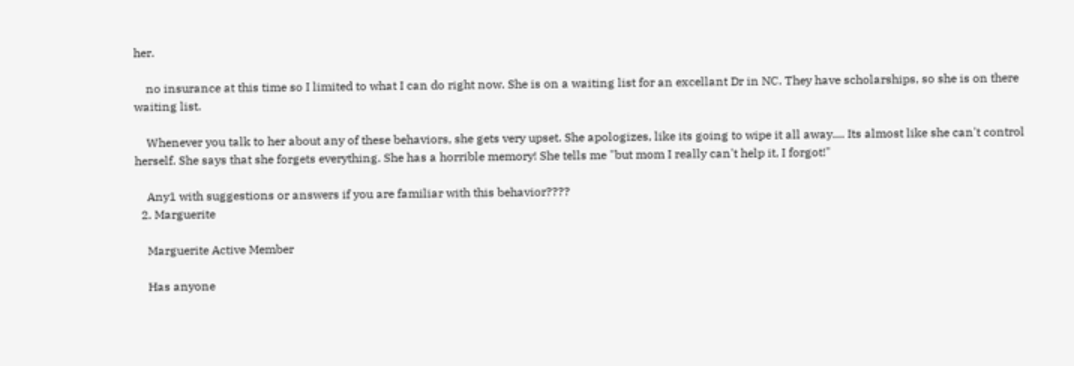her.

    no insurance at this time so I limited to what I can do right now. She is on a waiting list for an excellant Dr in NC. They have scholarships, so she is on there waiting list.

    Whenever you talk to her about any of these behaviors, she gets very upset. She apologizes, like its going to wipe it all away.... Its almost like she can't control herself. She says that she forgets everything. She has a horrible memory! She tells me "but mom I really can't help it, I forgot!"

    Any1 with suggestions or answers if you are familiar with this behavior????
  2. Marguerite

    Marguerite Active Member

    Has anyone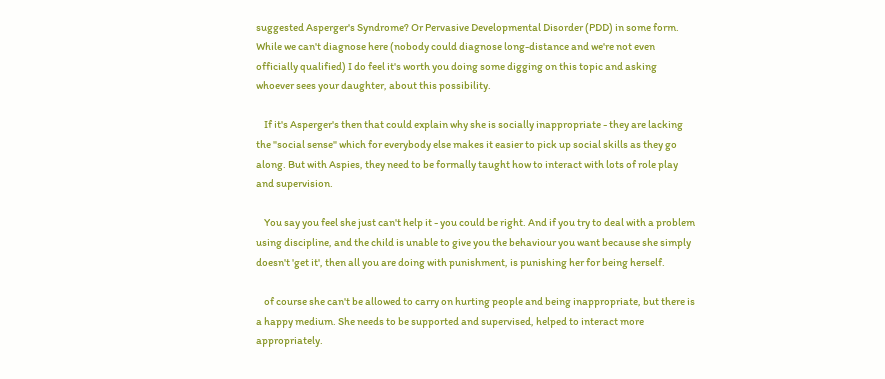suggested Asperger's Syndrome? Or Pervasive Developmental Disorder (PDD) in some form. While we can't diagnose here (nobody could diagnose long-distance and we're not even officially qualified) I do feel it's worth you doing some digging on this topic and asking whoever sees your daughter, about this possibility.

    If it's Asperger's then that could explain why she is socially inappropriate - they are lacking the "social sense" which for everybody else makes it easier to pick up social skills as they go along. But with Aspies, they need to be formally taught how to interact with lots of role play and supervision.

    You say you feel she just can't help it - you could be right. And if you try to deal with a problem using discipline, and the child is unable to give you the behaviour you want because she simply doesn't 'get it', then all you are doing with punishment, is punishing her for being herself.

    of course she can't be allowed to carry on hurting people and being inappropriate, but there is a happy medium. She needs to be supported and supervised, helped to interact more appropriately.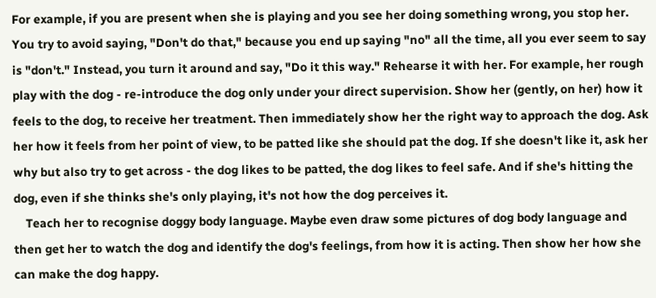For example, if you are present when she is playing and you see her doing something wrong, you stop her. You try to avoid saying, "Don't do that," because you end up saying "no" all the time, all you ever seem to say is "don't." Instead, you turn it around and say, "Do it this way." Rehearse it with her. For example, her rough play with the dog - re-introduce the dog only under your direct supervision. Show her (gently, on her) how it feels to the dog, to receive her treatment. Then immediately show her the right way to approach the dog. Ask her how it feels from her point of view, to be patted like she should pat the dog. If she doesn't like it, ask her why but also try to get across - the dog likes to be patted, the dog likes to feel safe. And if she's hitting the dog, even if she thinks she's only playing, it's not how the dog perceives it.
    Teach her to recognise doggy body language. Maybe even draw some pictures of dog body language and then get her to watch the dog and identify the dog's feelings, from how it is acting. Then show her how she can make the dog happy.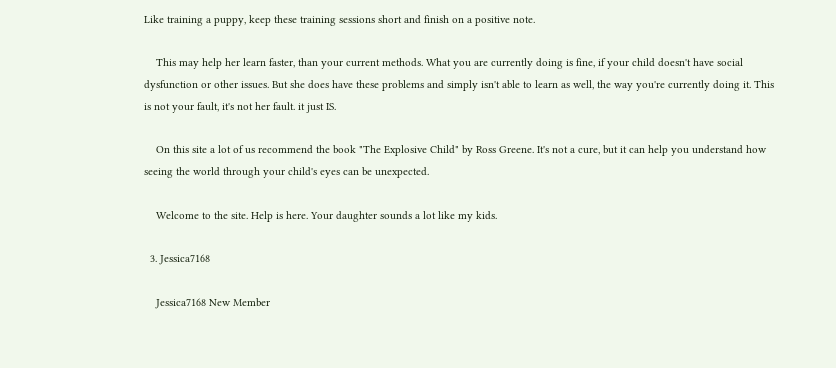Like training a puppy, keep these training sessions short and finish on a positive note.

    This may help her learn faster, than your current methods. What you are currently doing is fine, if your child doesn't have social dysfunction or other issues. But she does have these problems and simply isn't able to learn as well, the way you're currently doing it. This is not your fault, it's not her fault. it just IS.

    On this site a lot of us recommend the book "The Explosive Child" by Ross Greene. It's not a cure, but it can help you understand how seeing the world through your child's eyes can be unexpected.

    Welcome to the site. Help is here. Your daughter sounds a lot like my kids.

  3. Jessica7168

    Jessica7168 New Member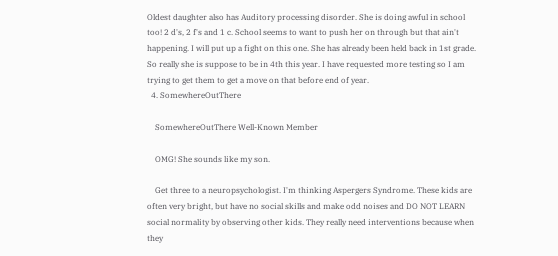Oldest daughter also has Auditory processing disorder. She is doing awful in school too! 2 d's, 2 f's and 1 c. School seems to want to push her on through but that ain't happening. I will put up a fight on this one. She has already been held back in 1st grade. So really she is suppose to be in 4th this year. I have requested more testing so I am trying to get them to get a move on that before end of year.
  4. SomewhereOutThere

    SomewhereOutThere Well-Known Member

    OMG! She sounds like my son.

    Get three to a neuropsychologist. I'm thinking Aspergers Syndrome. These kids are often very bright, but have no social skills and make odd noises and DO NOT LEARN social normality by observing other kids. They really need interventions because when they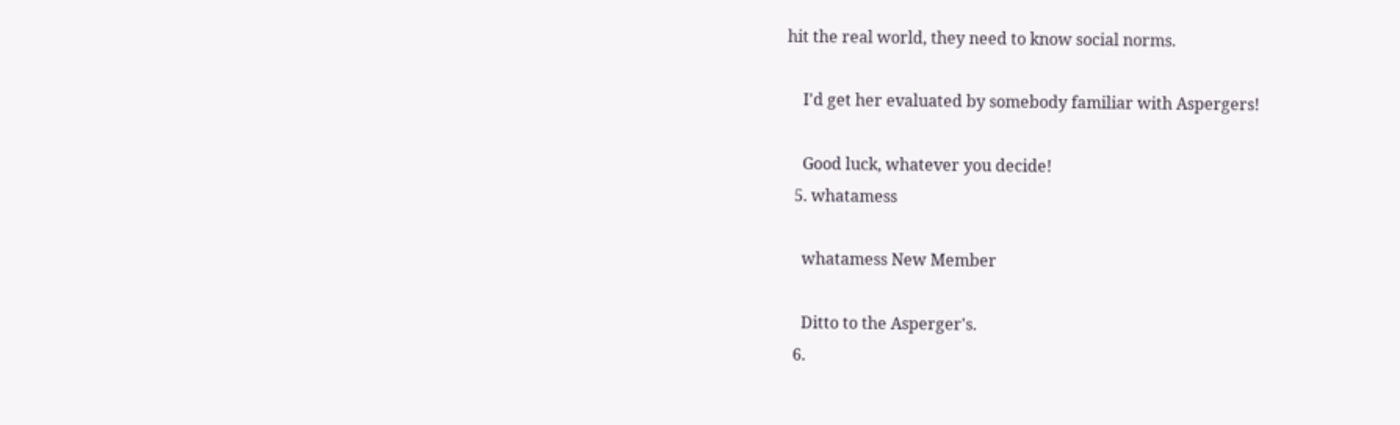hit the real world, they need to know social norms.

    I'd get her evaluated by somebody familiar with Aspergers!

    Good luck, whatever you decide!
  5. whatamess

    whatamess New Member

    Ditto to the Asperger's.
  6.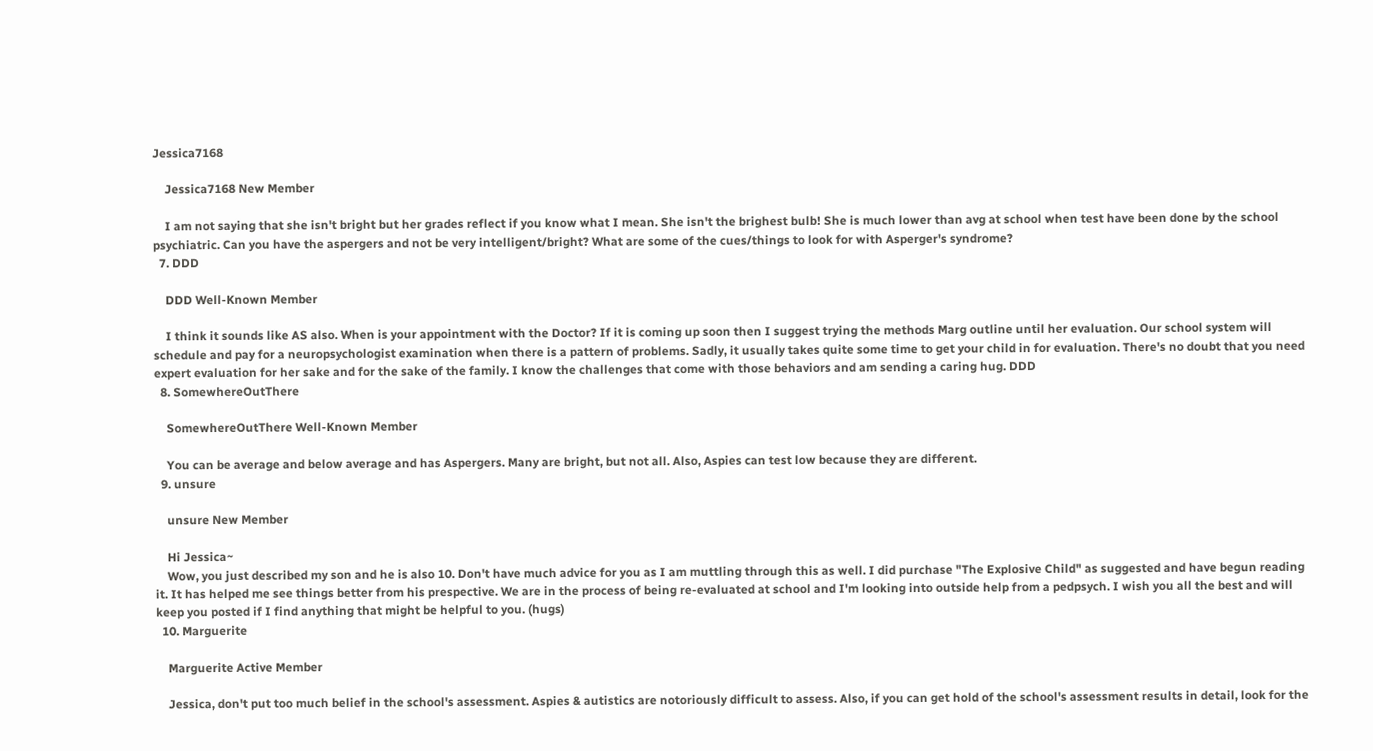Jessica7168

    Jessica7168 New Member

    I am not saying that she isn't bright but her grades reflect if you know what I mean. She isn't the brighest bulb! She is much lower than avg at school when test have been done by the school psychiatric. Can you have the aspergers and not be very intelligent/bright? What are some of the cues/things to look for with Asperger's syndrome?
  7. DDD

    DDD Well-Known Member

    I think it sounds like AS also. When is your appointment with the Doctor? If it is coming up soon then I suggest trying the methods Marg outline until her evaluation. Our school system will schedule and pay for a neuropsychologist examination when there is a pattern of problems. Sadly, it usually takes quite some time to get your child in for evaluation. There's no doubt that you need expert evaluation for her sake and for the sake of the family. I know the challenges that come with those behaviors and am sending a caring hug. DDD
  8. SomewhereOutThere

    SomewhereOutThere Well-Known Member

    You can be average and below average and has Aspergers. Many are bright, but not all. Also, Aspies can test low because they are different.
  9. unsure

    unsure New Member

    Hi Jessica~
    Wow, you just described my son and he is also 10. Don't have much advice for you as I am muttling through this as well. I did purchase "The Explosive Child" as suggested and have begun reading it. It has helped me see things better from his prespective. We are in the process of being re-evaluated at school and I'm looking into outside help from a pedpsych. I wish you all the best and will keep you posted if I find anything that might be helpful to you. (hugs)
  10. Marguerite

    Marguerite Active Member

    Jessica, don't put too much belief in the school's assessment. Aspies & autistics are notoriously difficult to assess. Also, if you can get hold of the school's assessment results in detail, look for the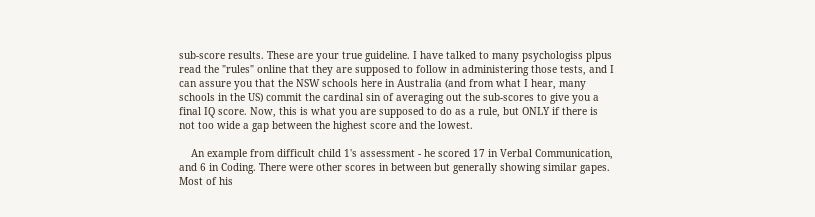sub-score results. These are your true guideline. I have talked to many psychologiss plpus read the "rules" online that they are supposed to follow in administering those tests, and I can assure you that the NSW schools here in Australia (and from what I hear, many schools in the US) commit the cardinal sin of averaging out the sub-scores to give you a final IQ score. Now, this is what you are supposed to do as a rule, but ONLY if there is not too wide a gap between the highest score and the lowest.

    An example from difficult child 1's assessment - he scored 17 in Verbal Communication, and 6 in Coding. There were other scores in between but generally showing similar gapes. Most of his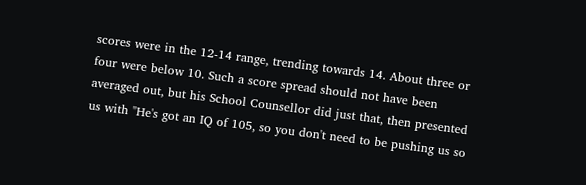scores were in the 12-14 range, trending towards 14. About three or four were below 10. Such a score spread should not have been averaged out, but his School Counsellor did just that, then presented us with "He's got an IQ of 105, so you don't need to be pushing us so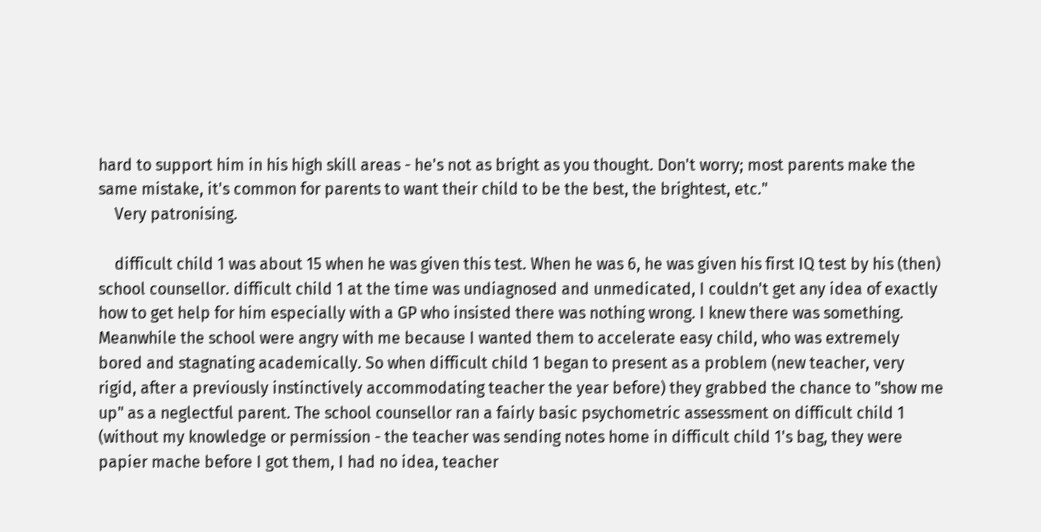hard to support him in his high skill areas - he's not as bright as you thought. Don't worry; most parents make the same mistake, it's common for parents to want their child to be the best, the brightest, etc."
    Very patronising.

    difficult child 1 was about 15 when he was given this test. When he was 6, he was given his first IQ test by his (then) school counsellor. difficult child 1 at the time was undiagnosed and unmedicated, I couldn't get any idea of exactly how to get help for him especially with a GP who insisted there was nothing wrong. I knew there was something. Meanwhile the school were angry with me because I wanted them to accelerate easy child, who was extremely bored and stagnating academically. So when difficult child 1 began to present as a problem (new teacher, very rigid, after a previously instinctively accommodating teacher the year before) they grabbed the chance to "show me up" as a neglectful parent. The school counsellor ran a fairly basic psychometric assessment on difficult child 1 (without my knowledge or permission - the teacher was sending notes home in difficult child 1's bag, they were papier mache before I got them, I had no idea, teacher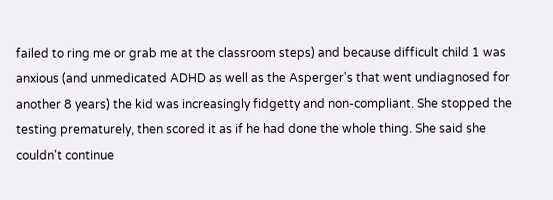failed to ring me or grab me at the classroom steps) and because difficult child 1 was anxious (and unmedicated ADHD as well as the Asperger's that went undiagnosed for another 8 years) the kid was increasingly fidgetty and non-compliant. She stopped the testing prematurely, then scored it as if he had done the whole thing. She said she couldn't continue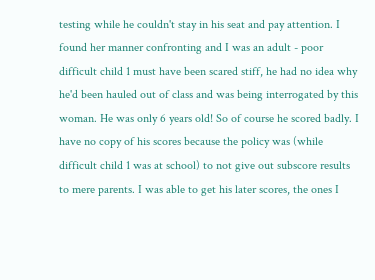testing while he couldn't stay in his seat and pay attention. I found her manner confronting and I was an adult - poor difficult child 1 must have been scared stiff, he had no idea why he'd been hauled out of class and was being interrogated by this woman. He was only 6 years old! So of course he scored badly. I have no copy of his scores because the policy was (while difficult child 1 was at school) to not give out subscore results to mere parents. I was able to get his later scores, the ones I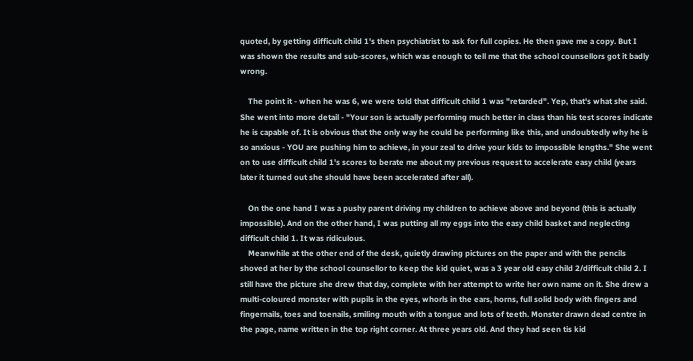quoted, by getting difficult child 1's then psychiatrist to ask for full copies. He then gave me a copy. But I was shown the results and sub-scores, which was enough to tell me that the school counsellors got it badly wrong.

    The point it - when he was 6, we were told that difficult child 1 was "retarded". Yep, that's what she said. She went into more detail - "Your son is actually performing much better in class than his test scores indicate he is capable of. It is obvious that the only way he could be performing like this, and undoubtedly why he is so anxious - YOU are pushing him to achieve, in your zeal to drive your kids to impossible lengths." She went on to use difficult child 1's scores to berate me about my previous request to accelerate easy child (years later it turned out she should have been accelerated after all).

    On the one hand I was a pushy parent driving my children to achieve above and beyond (this is actually impossible). And on the other hand, I was putting all my eggs into the easy child basket and neglecting difficult child 1. It was ridiculous.
    Meanwhile at the other end of the desk, quietly drawing pictures on the paper and with the pencils shoved at her by the school counsellor to keep the kid quiet, was a 3 year old easy child 2/difficult child 2. I still have the picture she drew that day, complete with her attempt to write her own name on it. She drew a multi-coloured monster with pupils in the eyes, whorls in the ears, horns, full solid body with fingers and fingernails, toes and toenails, smiling mouth with a tongue and lots of teeth. Monster drawn dead centre in the page, name written in the top right corner. At three years old. And they had seen tis kid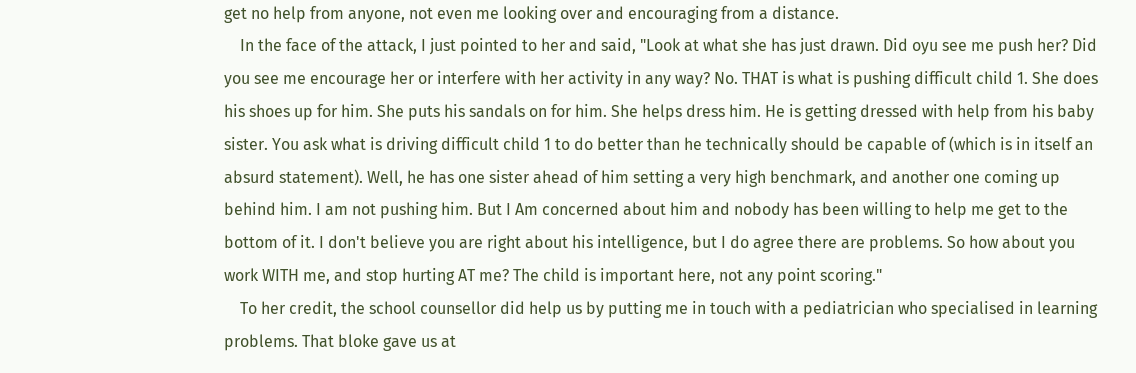get no help from anyone, not even me looking over and encouraging from a distance.
    In the face of the attack, I just pointed to her and said, "Look at what she has just drawn. Did oyu see me push her? Did you see me encourage her or interfere with her activity in any way? No. THAT is what is pushing difficult child 1. She does his shoes up for him. She puts his sandals on for him. She helps dress him. He is getting dressed with help from his baby sister. You ask what is driving difficult child 1 to do better than he technically should be capable of (which is in itself an absurd statement). Well, he has one sister ahead of him setting a very high benchmark, and another one coming up behind him. I am not pushing him. But I Am concerned about him and nobody has been willing to help me get to the bottom of it. I don't believe you are right about his intelligence, but I do agree there are problems. So how about you work WITH me, and stop hurting AT me? The child is important here, not any point scoring."
    To her credit, the school counsellor did help us by putting me in touch with a pediatrician who specialised in learning problems. That bloke gave us at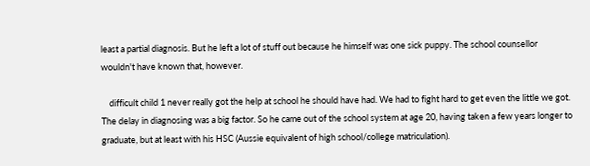least a partial diagnosis. But he left a lot of stuff out because he himself was one sick puppy. The school counsellor wouldn't have known that, however.

    difficult child 1 never really got the help at school he should have had. We had to fight hard to get even the little we got. The delay in diagnosing was a big factor. So he came out of the school system at age 20, having taken a few years longer to graduate, but at least with his HSC (Aussie equivalent of high school/college matriculation).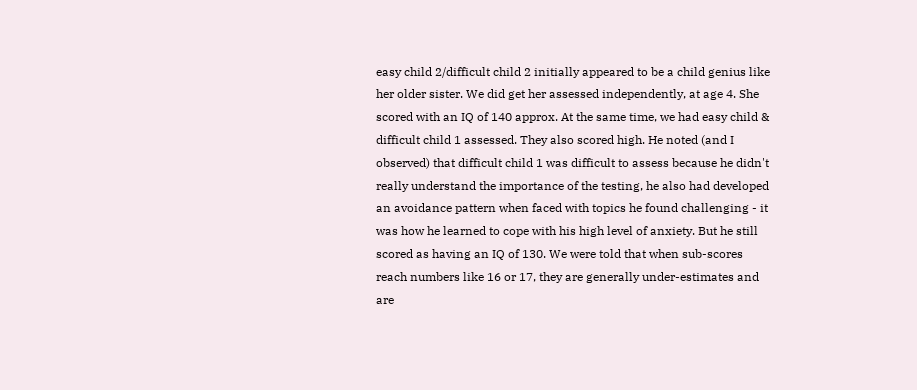easy child 2/difficult child 2 initially appeared to be a child genius like her older sister. We did get her assessed independently, at age 4. She scored with an IQ of 140 approx. At the same time, we had easy child & difficult child 1 assessed. They also scored high. He noted (and I observed) that difficult child 1 was difficult to assess because he didn't really understand the importance of the testing, he also had developed an avoidance pattern when faced with topics he found challenging - it was how he learned to cope with his high level of anxiety. But he still scored as having an IQ of 130. We were told that when sub-scores reach numbers like 16 or 17, they are generally under-estimates and are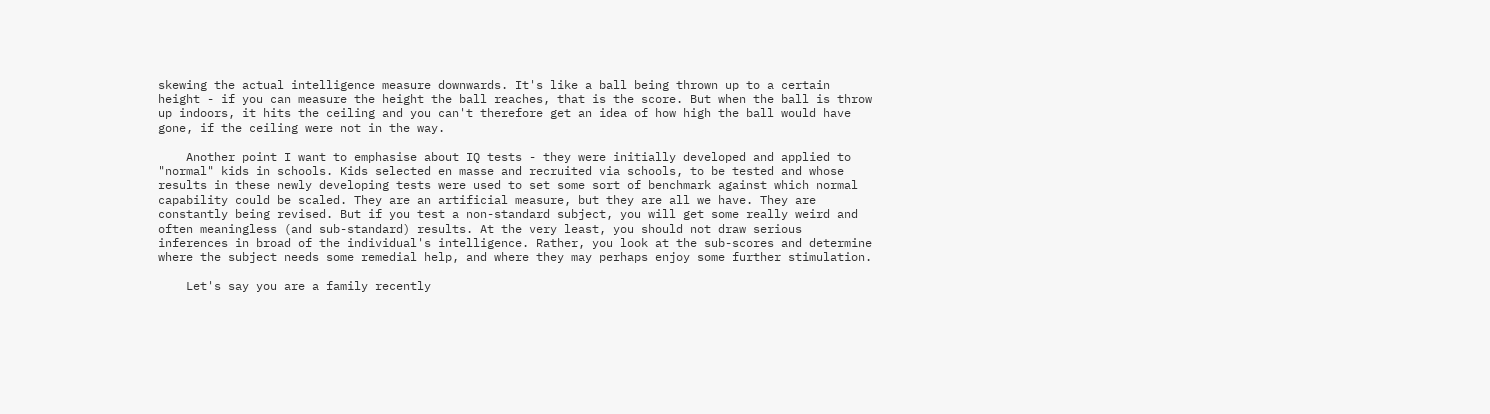skewing the actual intelligence measure downwards. It's like a ball being thrown up to a certain height - if you can measure the height the ball reaches, that is the score. But when the ball is throw up indoors, it hits the ceiling and you can't therefore get an idea of how high the ball would have gone, if the ceiling were not in the way.

    Another point I want to emphasise about IQ tests - they were initially developed and applied to "normal" kids in schools. Kids selected en masse and recruited via schools, to be tested and whose results in these newly developing tests were used to set some sort of benchmark against which normal capability could be scaled. They are an artificial measure, but they are all we have. They are constantly being revised. But if you test a non-standard subject, you will get some really weird and often meaningless (and sub-standard) results. At the very least, you should not draw serious inferences in broad of the individual's intelligence. Rather, you look at the sub-scores and determine where the subject needs some remedial help, and where they may perhaps enjoy some further stimulation.

    Let's say you are a family recently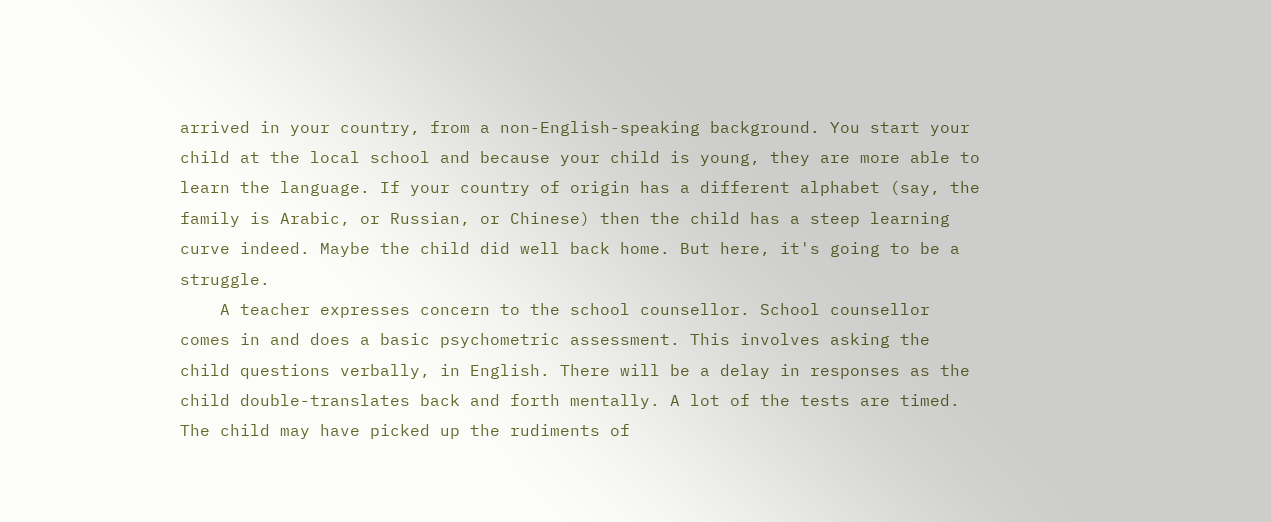arrived in your country, from a non-English-speaking background. You start your child at the local school and because your child is young, they are more able to learn the language. If your country of origin has a different alphabet (say, the family is Arabic, or Russian, or Chinese) then the child has a steep learning curve indeed. Maybe the child did well back home. But here, it's going to be a struggle.
    A teacher expresses concern to the school counsellor. School counsellor comes in and does a basic psychometric assessment. This involves asking the child questions verbally, in English. There will be a delay in responses as the child double-translates back and forth mentally. A lot of the tests are timed. The child may have picked up the rudiments of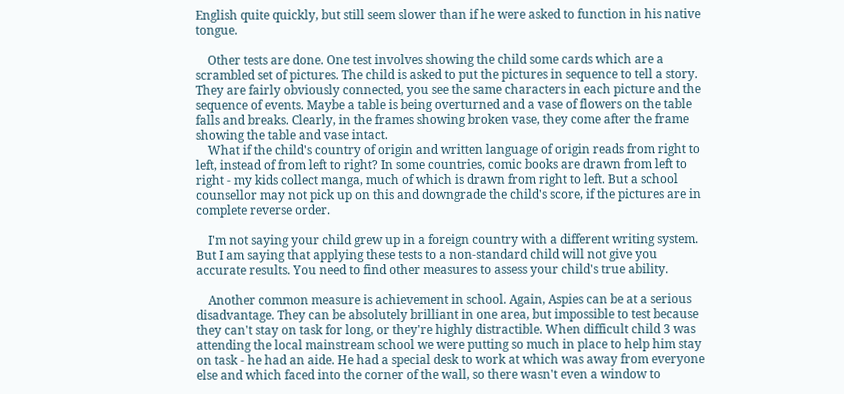English quite quickly, but still seem slower than if he were asked to function in his native tongue.

    Other tests are done. One test involves showing the child some cards which are a scrambled set of pictures. The child is asked to put the pictures in sequence to tell a story. They are fairly obviously connected, you see the same characters in each picture and the sequence of events. Maybe a table is being overturned and a vase of flowers on the table falls and breaks. Clearly, in the frames showing broken vase, they come after the frame showing the table and vase intact.
    What if the child's country of origin and written language of origin reads from right to left, instead of from left to right? In some countries, comic books are drawn from left to right - my kids collect manga, much of which is drawn from right to left. But a school counsellor may not pick up on this and downgrade the child's score, if the pictures are in complete reverse order.

    I'm not saying your child grew up in a foreign country with a different writing system. But I am saying that applying these tests to a non-standard child will not give you accurate results. You need to find other measures to assess your child's true ability.

    Another common measure is achievement in school. Again, Aspies can be at a serious disadvantage. They can be absolutely brilliant in one area, but impossible to test because they can't stay on task for long, or they're highly distractible. When difficult child 3 was attending the local mainstream school we were putting so much in place to help him stay on task - he had an aide. He had a special desk to work at which was away from everyone else and which faced into the corner of the wall, so there wasn't even a window to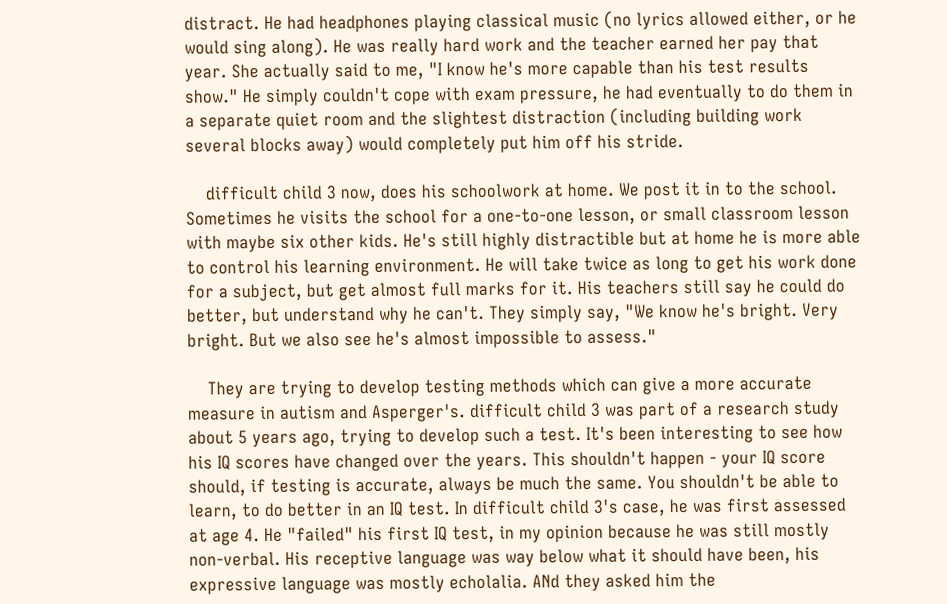distract. He had headphones playing classical music (no lyrics allowed either, or he would sing along). He was really hard work and the teacher earned her pay that year. She actually said to me, "I know he's more capable than his test results show." He simply couldn't cope with exam pressure, he had eventually to do them in a separate quiet room and the slightest distraction (including building work several blocks away) would completely put him off his stride.

    difficult child 3 now, does his schoolwork at home. We post it in to the school. Sometimes he visits the school for a one-to-one lesson, or small classroom lesson with maybe six other kids. He's still highly distractible but at home he is more able to control his learning environment. He will take twice as long to get his work done for a subject, but get almost full marks for it. His teachers still say he could do better, but understand why he can't. They simply say, "We know he's bright. Very bright. But we also see he's almost impossible to assess."

    They are trying to develop testing methods which can give a more accurate measure in autism and Asperger's. difficult child 3 was part of a research study about 5 years ago, trying to develop such a test. It's been interesting to see how his IQ scores have changed over the years. This shouldn't happen - your IQ score should, if testing is accurate, always be much the same. You shouldn't be able to learn, to do better in an IQ test. In difficult child 3's case, he was first assessed at age 4. He "failed" his first IQ test, in my opinion because he was still mostly non-verbal. His receptive language was way below what it should have been, his expressive language was mostly echolalia. ANd they asked him the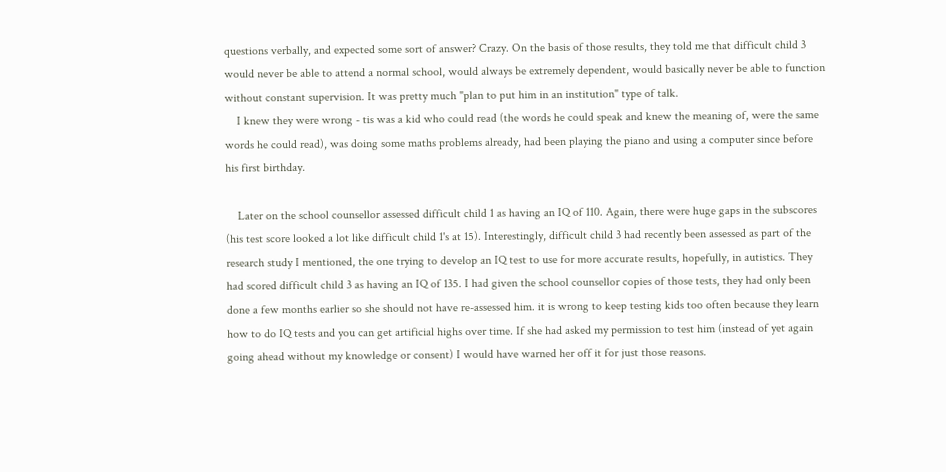questions verbally, and expected some sort of answer? Crazy. On the basis of those results, they told me that difficult child 3 would never be able to attend a normal school, would always be extremely dependent, would basically never be able to function without constant supervision. It was pretty much "plan to put him in an institution" type of talk.
    I knew they were wrong - tis was a kid who could read (the words he could speak and knew the meaning of, were the same words he could read), was doing some maths problems already, had been playing the piano and using a computer since before his first birthday.

    Later on the school counsellor assessed difficult child 1 as having an IQ of 110. Again, there were huge gaps in the subscores (his test score looked a lot like difficult child 1's at 15). Interestingly, difficult child 3 had recently been assessed as part of the research study I mentioned, the one trying to develop an IQ test to use for more accurate results, hopefully, in autistics. They had scored difficult child 3 as having an IQ of 135. I had given the school counsellor copies of those tests, they had only been done a few months earlier so she should not have re-assessed him. it is wrong to keep testing kids too often because they learn how to do IQ tests and you can get artificial highs over time. If she had asked my permission to test him (instead of yet again going ahead without my knowledge or consent) I would have warned her off it for just those reasons.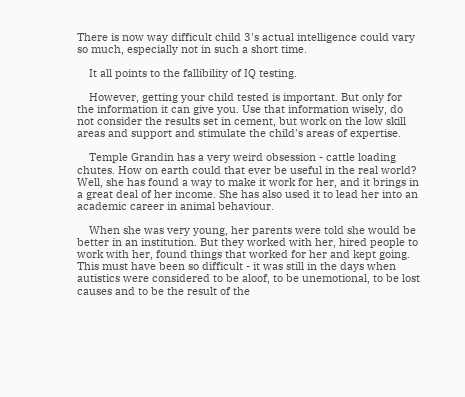There is now way difficult child 3's actual intelligence could vary so much, especially not in such a short time.

    It all points to the fallibility of IQ testing.

    However, getting your child tested is important. But only for the information it can give you. Use that information wisely, do not consider the results set in cement, but work on the low skill areas and support and stimulate the child's areas of expertise.

    Temple Grandin has a very weird obsession - cattle loading chutes. How on earth could that ever be useful in the real world? Well, she has found a way to make it work for her, and it brings in a great deal of her income. She has also used it to lead her into an academic career in animal behaviour.

    When she was very young, her parents were told she would be better in an institution. But they worked with her, hired people to work with her, found things that worked for her and kept going. This must have been so difficult - it was still in the days when autistics were considered to be aloof, to be unemotional, to be lost causes and to be the result of the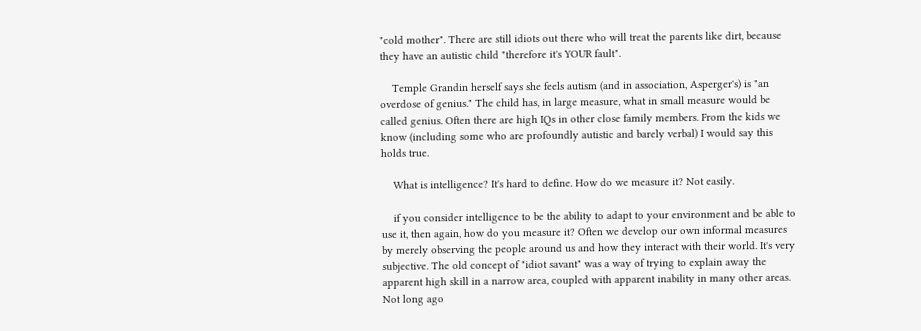"cold mother". There are still idiots out there who will treat the parents like dirt, because they have an autistic child "therefore it's YOUR fault".

    Temple Grandin herself says she feels autism (and in association, Asperger's) is "an overdose of genius." The child has, in large measure, what in small measure would be called genius. Often there are high IQs in other close family members. From the kids we know (including some who are profoundly autistic and barely verbal) I would say this holds true.

    What is intelligence? It's hard to define. How do we measure it? Not easily.

    if you consider intelligence to be the ability to adapt to your environment and be able to use it, then again, how do you measure it? Often we develop our own informal measures by merely observing the people around us and how they interact with their world. It's very subjective. The old concept of "idiot savant" was a way of trying to explain away the apparent high skill in a narrow area, coupled with apparent inability in many other areas. Not long ago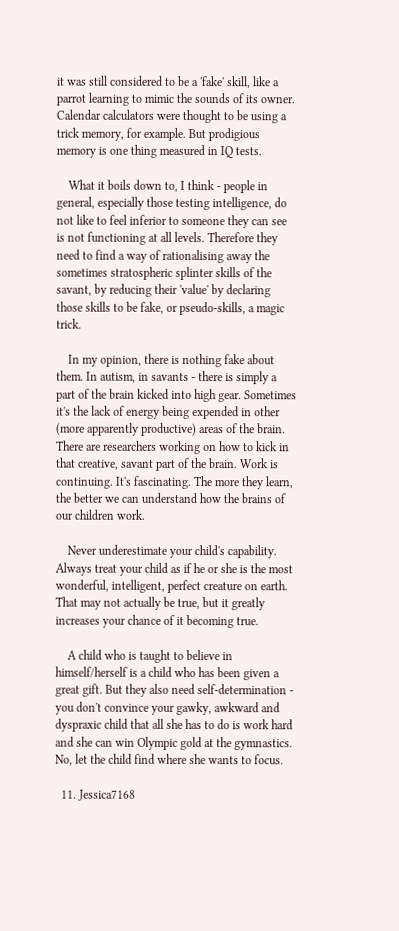it was still considered to be a 'fake' skill, like a parrot learning to mimic the sounds of its owner. Calendar calculators were thought to be using a trick memory, for example. But prodigious memory is one thing measured in IQ tests.

    What it boils down to, I think - people in general, especially those testing intelligence, do not like to feel inferior to someone they can see is not functioning at all levels. Therefore they need to find a way of rationalising away the sometimes stratospheric splinter skills of the savant, by reducing their 'value' by declaring those skills to be fake, or pseudo-skills, a magic trick.

    In my opinion, there is nothing fake about them. In autism, in savants - there is simply a part of the brain kicked into high gear. Sometimes it's the lack of energy being expended in other (more apparently productive) areas of the brain. There are researchers working on how to kick in that creative, savant part of the brain. Work is continuing. It's fascinating. The more they learn, the better we can understand how the brains of our children work.

    Never underestimate your child's capability. Always treat your child as if he or she is the most wonderful, intelligent, perfect creature on earth. That may not actually be true, but it greatly increases your chance of it becoming true.

    A child who is taught to believe in himself/herself is a child who has been given a great gift. But they also need self-determination - you don't convince your gawky, awkward and dyspraxic child that all she has to do is work hard and she can win Olympic gold at the gymnastics. No, let the child find where she wants to focus.

  11. Jessica7168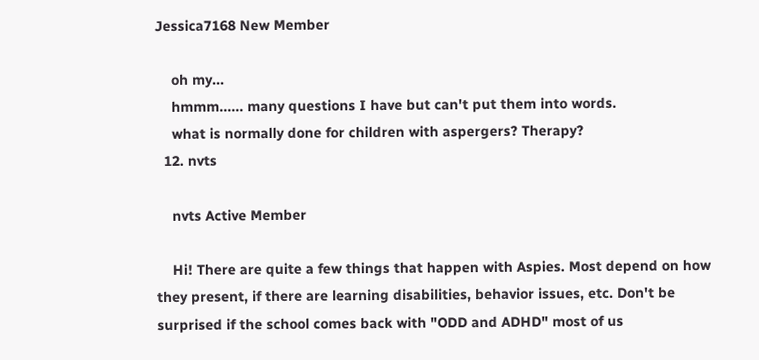Jessica7168 New Member

    oh my...
    hmmm...... many questions I have but can't put them into words.
    what is normally done for children with aspergers? Therapy?
  12. nvts

    nvts Active Member

    Hi! There are quite a few things that happen with Aspies. Most depend on how they present, if there are learning disabilities, behavior issues, etc. Don't be surprised if the school comes back with "ODD and ADHD" most of us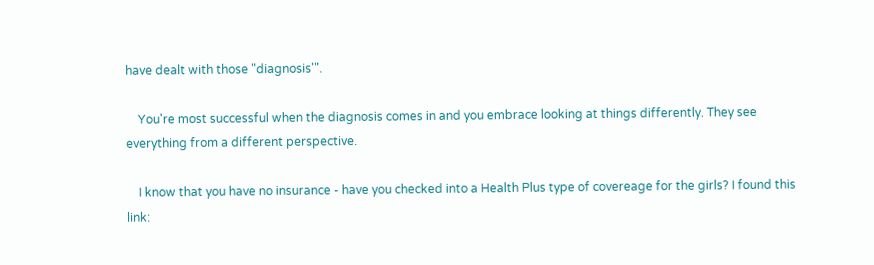have dealt with those "diagnosis'".

    You're most successful when the diagnosis comes in and you embrace looking at things differently. They see everything from a different perspective.

    I know that you have no insurance - have you checked into a Health Plus type of covereage for the girls? I found this link: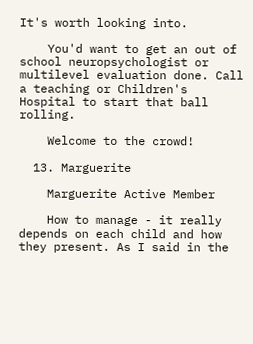It's worth looking into.

    You'd want to get an out of school neuropsychologist or multilevel evaluation done. Call a teaching or Children's Hospital to start that ball rolling.

    Welcome to the crowd!

  13. Marguerite

    Marguerite Active Member

    How to manage - it really depends on each child and how they present. As I said in the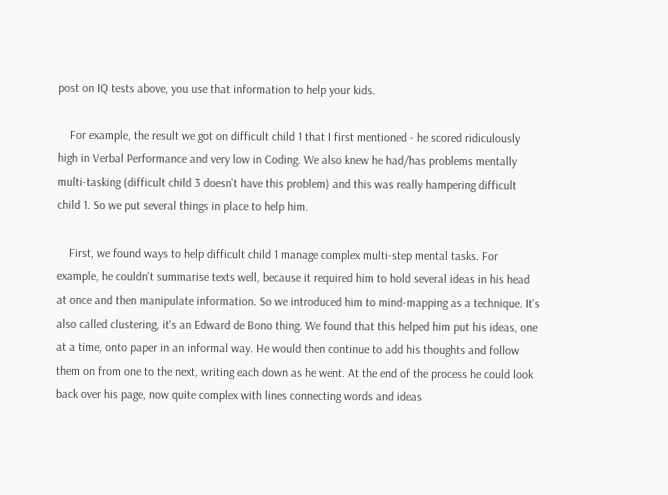post on IQ tests above, you use that information to help your kids.

    For example, the result we got on difficult child 1 that I first mentioned - he scored ridiculously high in Verbal Performance and very low in Coding. We also knew he had/has problems mentally multi-tasking (difficult child 3 doesn't have this problem) and this was really hampering difficult child 1. So we put several things in place to help him.

    First, we found ways to help difficult child 1 manage complex multi-step mental tasks. For example, he couldn't summarise texts well, because it required him to hold several ideas in his head at once and then manipulate information. So we introduced him to mind-mapping as a technique. It's also called clustering, it's an Edward de Bono thing. We found that this helped him put his ideas, one at a time, onto paper in an informal way. He would then continue to add his thoughts and follow them on from one to the next, writing each down as he went. At the end of the process he could look back over his page, now quite complex with lines connecting words and ideas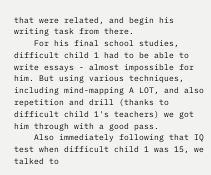that were related, and begin his writing task from there.
    For his final school studies, difficult child 1 had to be able to write essays - almost impossible for him. But using various techniques, including mind-mapping A LOT, and also repetition and drill (thanks to difficult child 1's teachers) we got him through with a good pass.
    Also immediately following that IQ test when difficult child 1 was 15, we talked to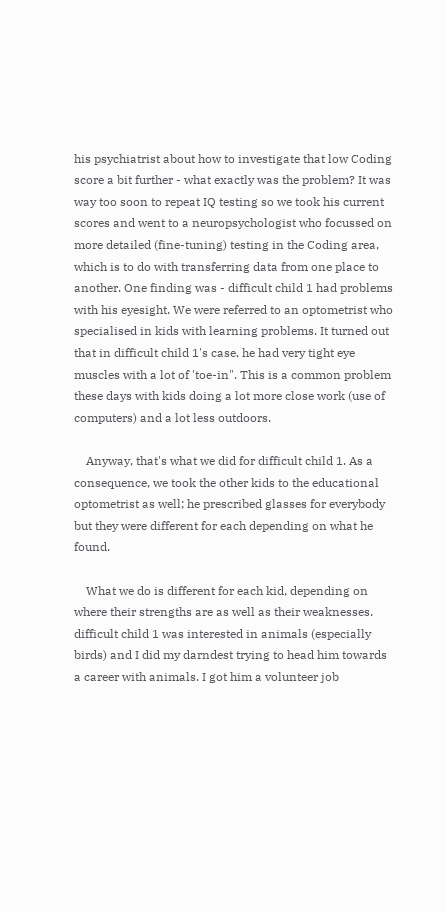his psychiatrist about how to investigate that low Coding score a bit further - what exactly was the problem? It was way too soon to repeat IQ testing so we took his current scores and went to a neuropsychologist who focussed on more detailed (fine-tuning) testing in the Coding area, which is to do with transferring data from one place to another. One finding was - difficult child 1 had problems with his eyesight. We were referred to an optometrist who specialised in kids with learning problems. It turned out that in difficult child 1's case, he had very tight eye muscles with a lot of 'toe-in". This is a common problem these days with kids doing a lot more close work (use of computers) and a lot less outdoors.

    Anyway, that's what we did for difficult child 1. As a consequence, we took the other kids to the educational optometrist as well; he prescribed glasses for everybody but they were different for each depending on what he found.

    What we do is different for each kid, depending on where their strengths are as well as their weaknesses. difficult child 1 was interested in animals (especially birds) and I did my darndest trying to head him towards a career with animals. I got him a volunteer job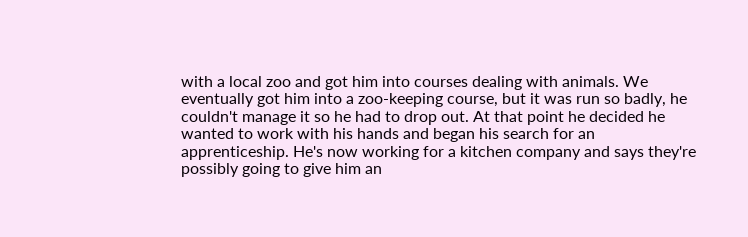with a local zoo and got him into courses dealing with animals. We eventually got him into a zoo-keeping course, but it was run so badly, he couldn't manage it so he had to drop out. At that point he decided he wanted to work with his hands and began his search for an apprenticeship. He's now working for a kitchen company and says they're possibly going to give him an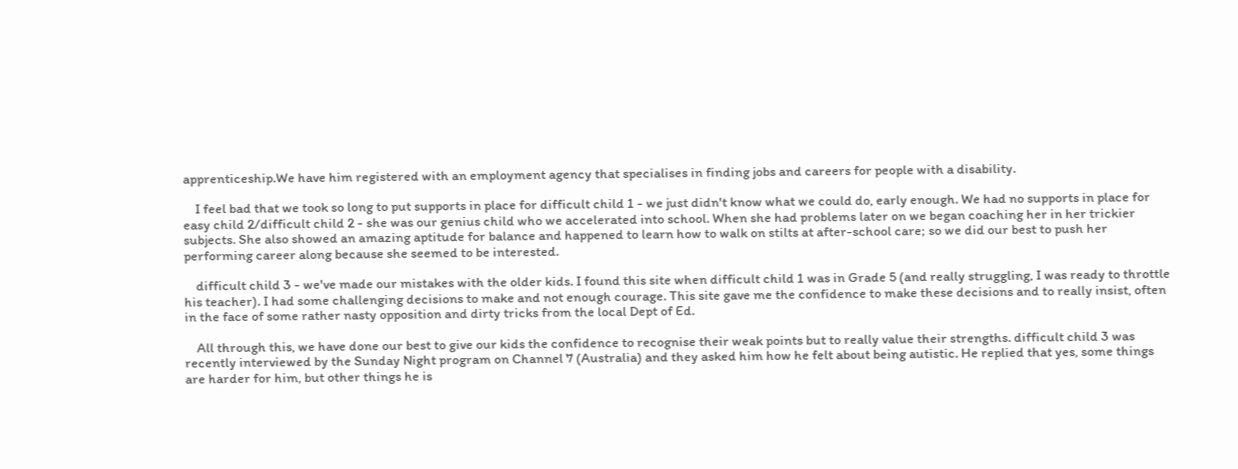apprenticeship.We have him registered with an employment agency that specialises in finding jobs and careers for people with a disability.

    I feel bad that we took so long to put supports in place for difficult child 1 - we just didn't know what we could do, early enough. We had no supports in place for easy child 2/difficult child 2 - she was our genius child who we accelerated into school. When she had problems later on we began coaching her in her trickier subjects. She also showed an amazing aptitude for balance and happened to learn how to walk on stilts at after-school care; so we did our best to push her performing career along because she seemed to be interested.

    difficult child 3 - we've made our mistakes with the older kids. I found this site when difficult child 1 was in Grade 5 (and really struggling, I was ready to throttle his teacher). I had some challenging decisions to make and not enough courage. This site gave me the confidence to make these decisions and to really insist, often in the face of some rather nasty opposition and dirty tricks from the local Dept of Ed.

    All through this, we have done our best to give our kids the confidence to recognise their weak points but to really value their strengths. difficult child 3 was recently interviewed by the Sunday Night program on Channel 7 (Australia) and they asked him how he felt about being autistic. He replied that yes, some things are harder for him, but other things he is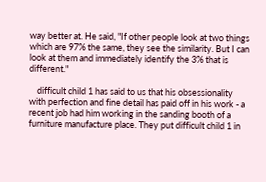way better at. He said, "If other people look at two things which are 97% the same, they see the similarity. But I can look at them and immediately identify the 3% that is different."

    difficult child 1 has said to us that his obsessionality with perfection and fine detail has paid off in his work - a recent job had him working in the sanding booth of a furniture manufacture place. They put difficult child 1 in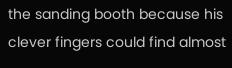the sanding booth because his clever fingers could find almost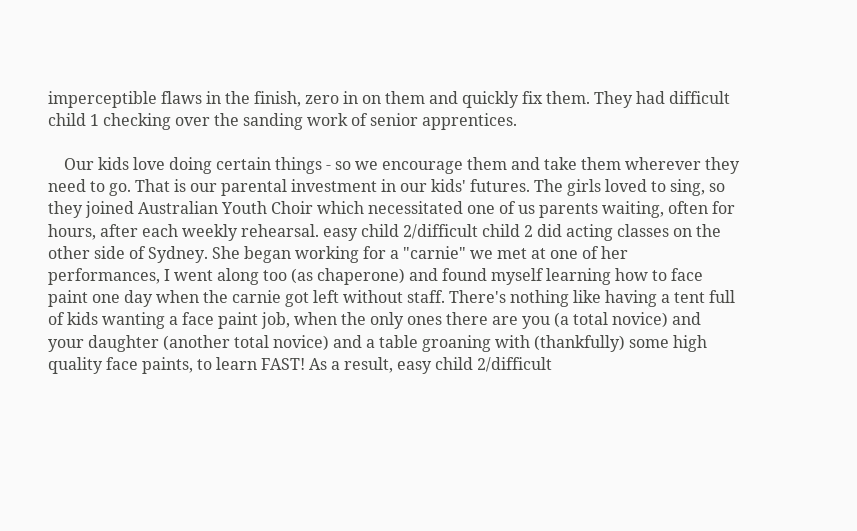imperceptible flaws in the finish, zero in on them and quickly fix them. They had difficult child 1 checking over the sanding work of senior apprentices.

    Our kids love doing certain things - so we encourage them and take them wherever they need to go. That is our parental investment in our kids' futures. The girls loved to sing, so they joined Australian Youth Choir which necessitated one of us parents waiting, often for hours, after each weekly rehearsal. easy child 2/difficult child 2 did acting classes on the other side of Sydney. She began working for a "carnie" we met at one of her performances, I went along too (as chaperone) and found myself learning how to face paint one day when the carnie got left without staff. There's nothing like having a tent full of kids wanting a face paint job, when the only ones there are you (a total novice) and your daughter (another total novice) and a table groaning with (thankfully) some high quality face paints, to learn FAST! As a result, easy child 2/difficult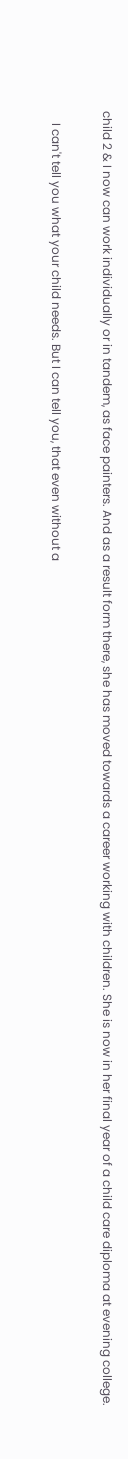child 2 & I now can work individually or in tandem, as face painters. And as a result form there, she has moved towards a career working with children. She is now in her final year of a child care diploma at evening college.

    I can't tell you what your child needs. But I can tell you, that even without a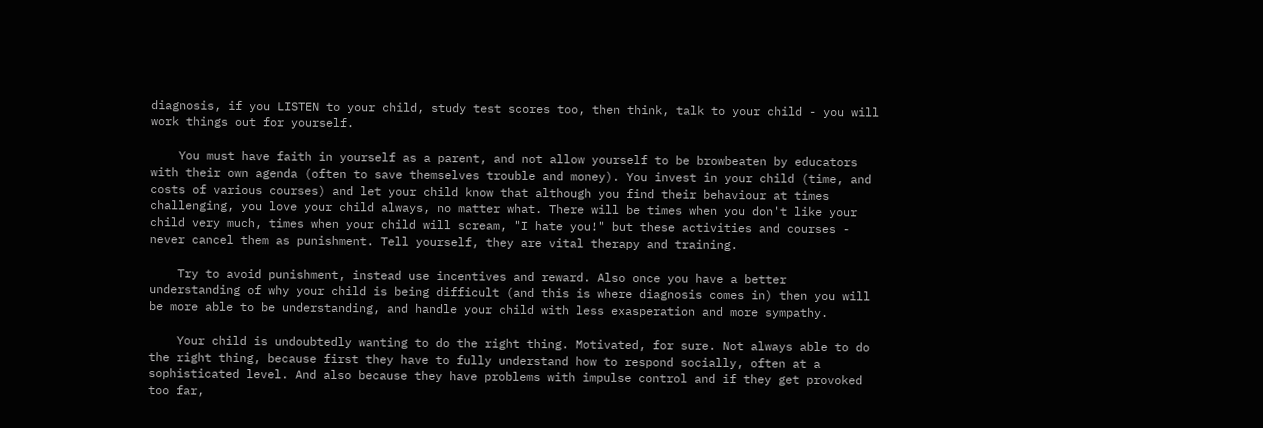diagnosis, if you LISTEN to your child, study test scores too, then think, talk to your child - you will work things out for yourself.

    You must have faith in yourself as a parent, and not allow yourself to be browbeaten by educators with their own agenda (often to save themselves trouble and money). You invest in your child (time, and costs of various courses) and let your child know that although you find their behaviour at times challenging, you love your child always, no matter what. There will be times when you don't like your child very much, times when your child will scream, "I hate you!" but these activities and courses - never cancel them as punishment. Tell yourself, they are vital therapy and training.

    Try to avoid punishment, instead use incentives and reward. Also once you have a better understanding of why your child is being difficult (and this is where diagnosis comes in) then you will be more able to be understanding, and handle your child with less exasperation and more sympathy.

    Your child is undoubtedly wanting to do the right thing. Motivated, for sure. Not always able to do the right thing, because first they have to fully understand how to respond socially, often at a sophisticated level. And also because they have problems with impulse control and if they get provoked too far,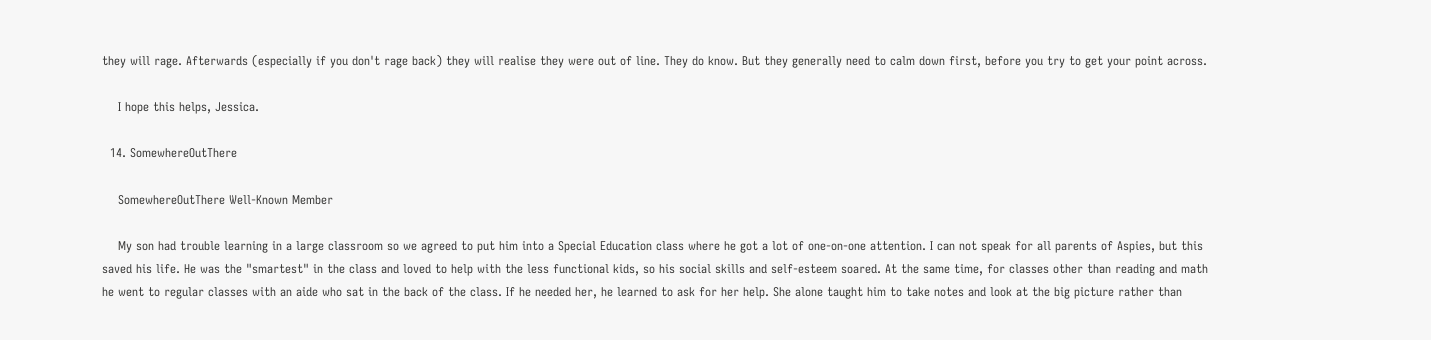they will rage. Afterwards (especially if you don't rage back) they will realise they were out of line. They do know. But they generally need to calm down first, before you try to get your point across.

    I hope this helps, Jessica.

  14. SomewhereOutThere

    SomewhereOutThere Well-Known Member

    My son had trouble learning in a large classroom so we agreed to put him into a Special Education class where he got a lot of one-on-one attention. I can not speak for all parents of Aspies, but this saved his life. He was the "smartest" in the class and loved to help with the less functional kids, so his social skills and self-esteem soared. At the same time, for classes other than reading and math he went to regular classes with an aide who sat in the back of the class. If he needed her, he learned to ask for her help. She alone taught him to take notes and look at the big picture rather than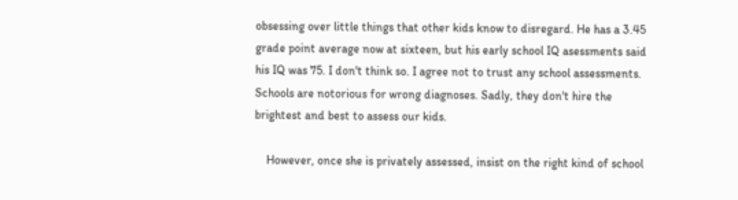obsessing over little things that other kids know to disregard. He has a 3.45 grade point average now at sixteen, but his early school IQ asessments said his IQ was 75. I don't think so. I agree not to trust any school assessments. Schools are notorious for wrong diagnoses. Sadly, they don't hire the brightest and best to assess our kids.

    However, once she is privately assessed, insist on the right kind of school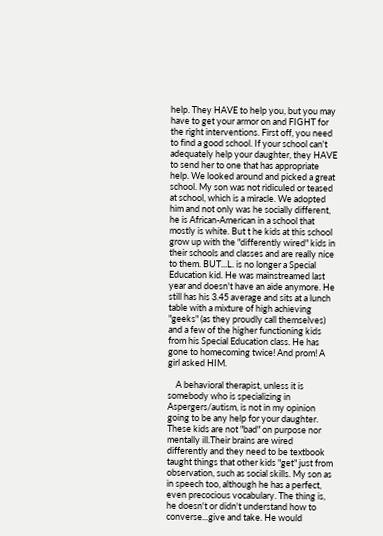help. They HAVE to help you, but you may have to get your armor on and FIGHT for the right interventions. First off, you need to find a good school. If your school can't adequately help your daughter, they HAVE to send her to one that has appropriate help. We looked around and picked a great school. My son was not ridiculed or teased at school, which is a miracle. We adopted him and not only was he socially different, he is African-American in a school that mostly is white. But t he kids at this school grow up with the "differently wired" kids in their schools and classes and are really nice to them. BUT...L. is no longer a Special Education kid. He was mainstreamed last year and doesn't have an aide anymore. He still has his 3.45 average and sits at a lunch table with a mixture of high achieving "geeks" (as they proudly call themselves) and a few of the higher functioning kids from his Special Education class. He has gone to homecoming twice! And prom! A girl asked HIM.

    A behavioral therapist, unless it is somebody who is specializing in Aspergers/autism, is not in my opinion going to be any help for your daughter. These kids are not "bad" on purpose nor mentally ill.Their brains are wired differently and they need to be textbook taught things that other kids "get" just from observation, such as social skills. My son as in speech too, although he has a perfect, even precocious vocabulary. The thing is, he doesn't or didn't understand how to converse...give and take. He would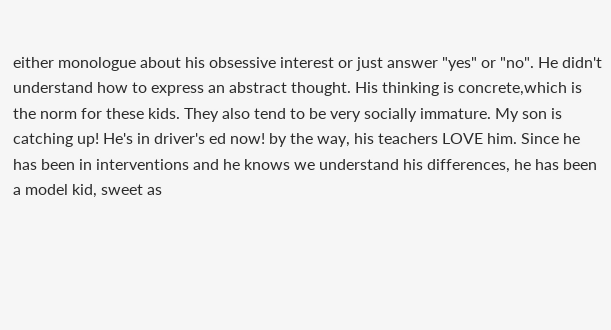either monologue about his obsessive interest or just answer "yes" or "no". He didn't understand how to express an abstract thought. His thinking is concrete,which is the norm for these kids. They also tend to be very socially immature. My son is catching up! He's in driver's ed now! by the way, his teachers LOVE him. Since he has been in interventions and he knows we understand his differences, he has been a model kid, sweet as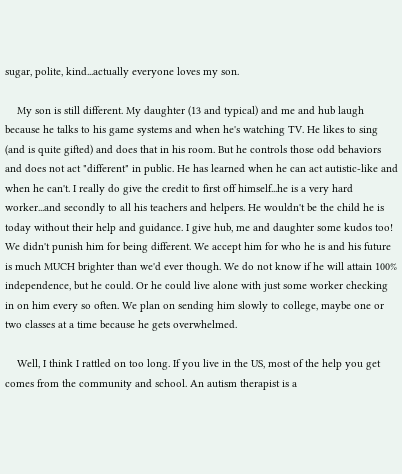sugar, polite, kind...actually everyone loves my son.

    My son is still different. My daughter (13 and typical) and me and hub laugh because he talks to his game systems and when he's watching TV. He likes to sing (and is quite gifted) and does that in his room. But he controls those odd behaviors and does not act "different" in public. He has learned when he can act autistic-like and when he can't. I really do give the credit to first off himself...he is a very hard worker...and secondly to all his teachers and helpers. He wouldn't be the child he is today without their help and guidance. I give hub, me and daughter some kudos too! We didn't punish him for being different. We accept him for who he is and his future is much MUCH brighter than we'd ever though. We do not know if he will attain 100% independence, but he could. Or he could live alone with just some worker checking in on him every so often. We plan on sending him slowly to college, maybe one or two classes at a time because he gets overwhelmed.

    Well, I think I rattled on too long. If you live in the US, most of the help you get comes from the community and school. An autism therapist is a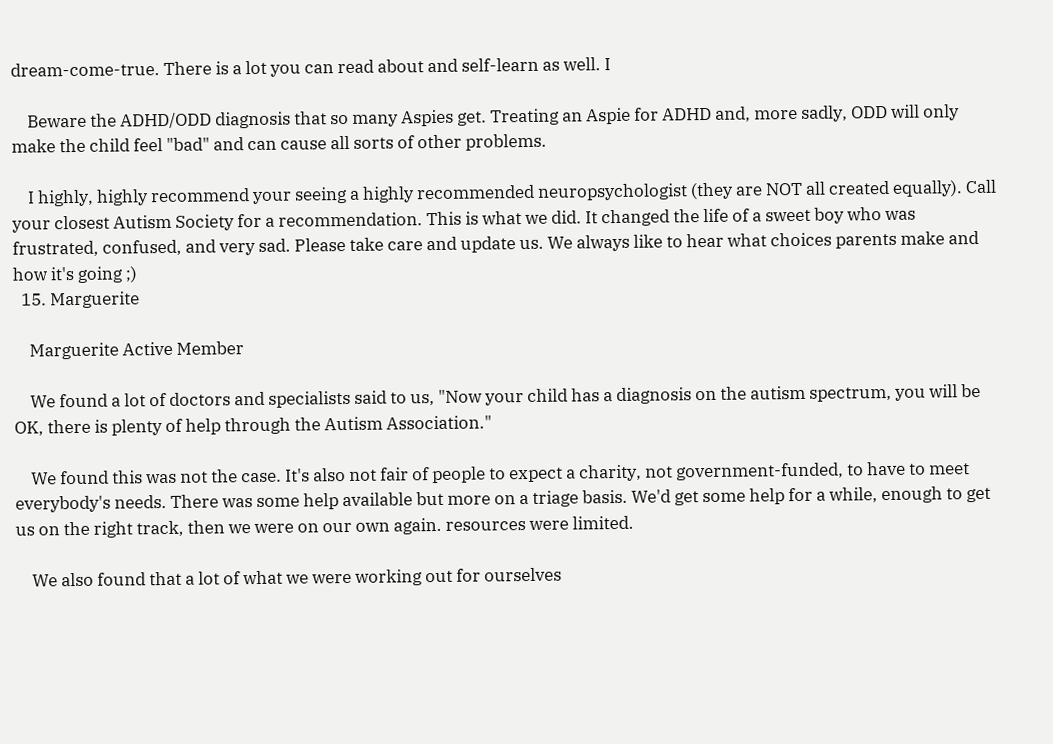dream-come-true. There is a lot you can read about and self-learn as well. I

    Beware the ADHD/ODD diagnosis that so many Aspies get. Treating an Aspie for ADHD and, more sadly, ODD will only make the child feel "bad" and can cause all sorts of other problems.

    I highly, highly recommend your seeing a highly recommended neuropsychologist (they are NOT all created equally). Call your closest Autism Society for a recommendation. This is what we did. It changed the life of a sweet boy who was frustrated, confused, and very sad. Please take care and update us. We always like to hear what choices parents make and how it's going ;)
  15. Marguerite

    Marguerite Active Member

    We found a lot of doctors and specialists said to us, "Now your child has a diagnosis on the autism spectrum, you will be OK, there is plenty of help through the Autism Association."

    We found this was not the case. It's also not fair of people to expect a charity, not government-funded, to have to meet everybody's needs. There was some help available but more on a triage basis. We'd get some help for a while, enough to get us on the right track, then we were on our own again. resources were limited.

    We also found that a lot of what we were working out for ourselves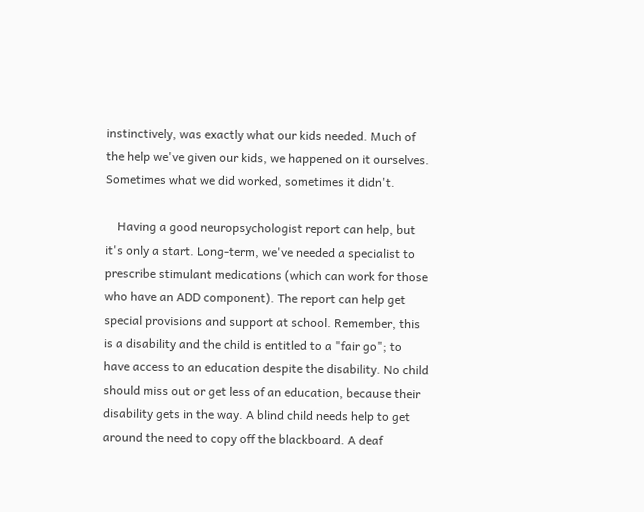instinctively, was exactly what our kids needed. Much of the help we've given our kids, we happened on it ourselves. Sometimes what we did worked, sometimes it didn't.

    Having a good neuropsychologist report can help, but it's only a start. Long-term, we've needed a specialist to prescribe stimulant medications (which can work for those who have an ADD component). The report can help get special provisions and support at school. Remember, this is a disability and the child is entitled to a "fair go"; to have access to an education despite the disability. No child should miss out or get less of an education, because their disability gets in the way. A blind child needs help to get around the need to copy off the blackboard. A deaf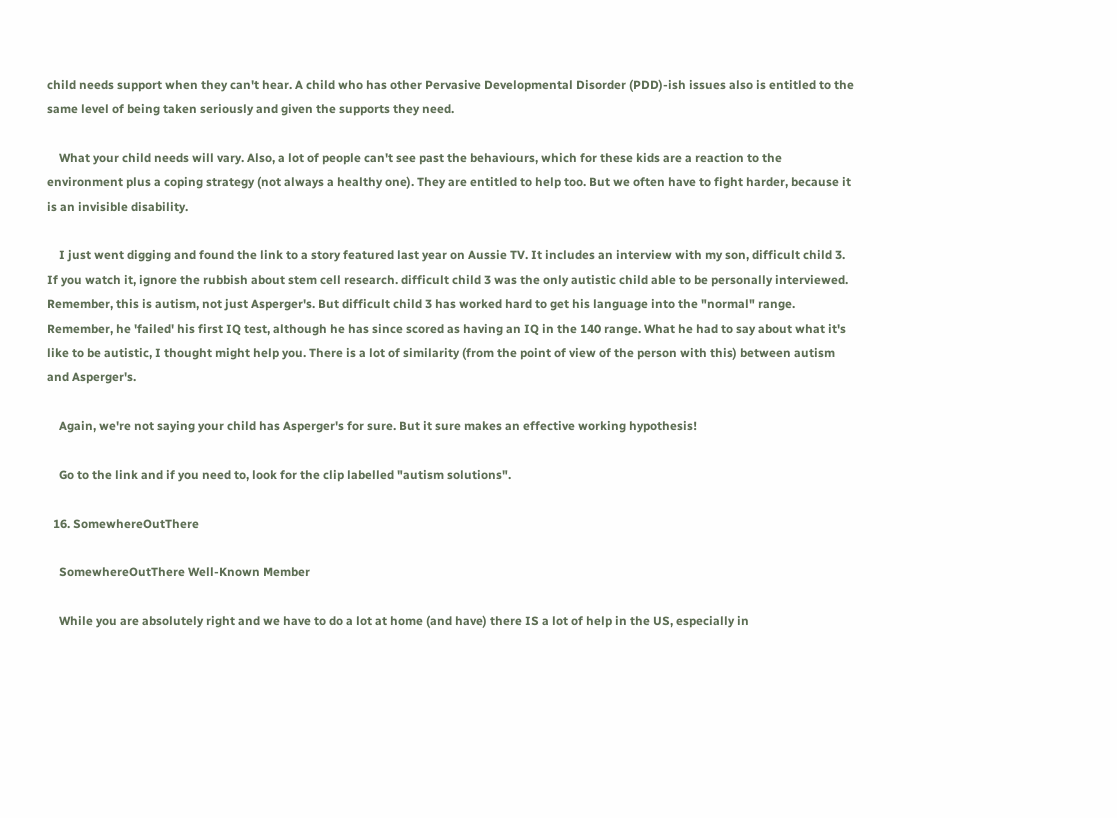child needs support when they can't hear. A child who has other Pervasive Developmental Disorder (PDD)-ish issues also is entitled to the same level of being taken seriously and given the supports they need.

    What your child needs will vary. Also, a lot of people can't see past the behaviours, which for these kids are a reaction to the environment plus a coping strategy (not always a healthy one). They are entitled to help too. But we often have to fight harder, because it is an invisible disability.

    I just went digging and found the link to a story featured last year on Aussie TV. It includes an interview with my son, difficult child 3. If you watch it, ignore the rubbish about stem cell research. difficult child 3 was the only autistic child able to be personally interviewed. Remember, this is autism, not just Asperger's. But difficult child 3 has worked hard to get his language into the "normal" range. Remember, he 'failed' his first IQ test, although he has since scored as having an IQ in the 140 range. What he had to say about what it's like to be autistic, I thought might help you. There is a lot of similarity (from the point of view of the person with this) between autism and Asperger's.

    Again, we're not saying your child has Asperger's for sure. But it sure makes an effective working hypothesis!

    Go to the link and if you need to, look for the clip labelled "autism solutions".

  16. SomewhereOutThere

    SomewhereOutThere Well-Known Member

    While you are absolutely right and we have to do a lot at home (and have) there IS a lot of help in the US, especially in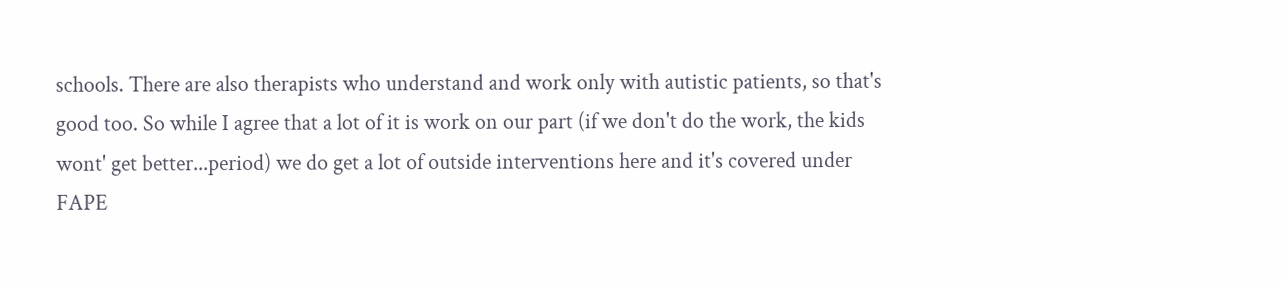schools. There are also therapists who understand and work only with autistic patients, so that's good too. So while I agree that a lot of it is work on our part (if we don't do the work, the kids wont' get better...period) we do get a lot of outside interventions here and it's covered under FAPE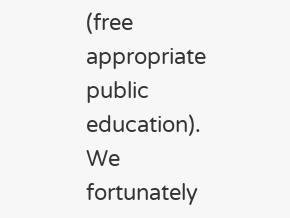(free appropriate public education). We fortunately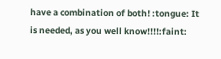have a combination of both! :tongue: It is needed, as you well know!!!!:faint: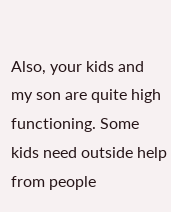Also, your kids and my son are quite high functioning. Some kids need outside help from people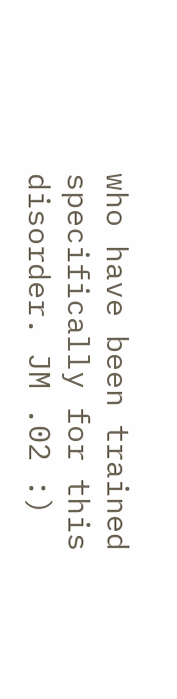who have been trained specifically for this disorder. JM .02 :)